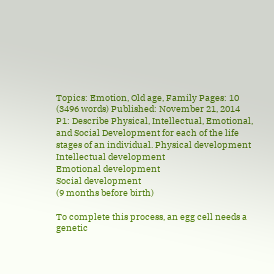Topics: Emotion, Old age, Family Pages: 10 (3496 words) Published: November 21, 2014
P1: Describe Physical, Intellectual, Emotional, and Social Development for each of the life stages of an individual. Physical development
Intellectual development
Emotional development
Social development
(9 months before birth)

To complete this process, an egg cell needs a genetic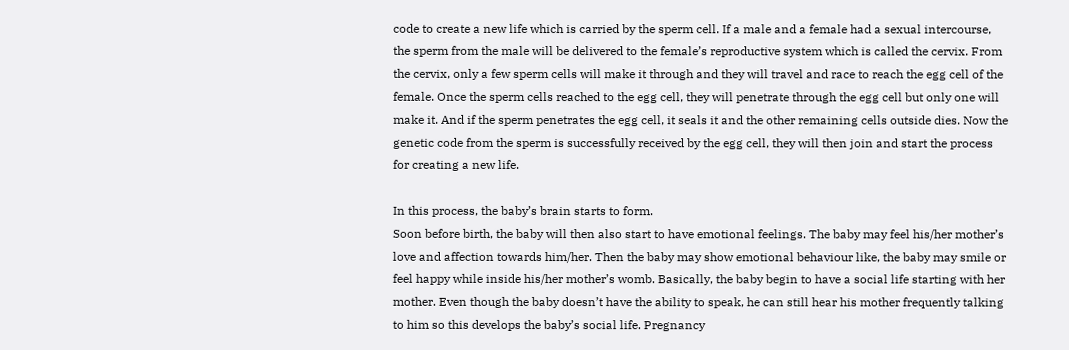code to create a new life which is carried by the sperm cell. If a male and a female had a sexual intercourse, the sperm from the male will be delivered to the female’s reproductive system which is called the cervix. From the cervix, only a few sperm cells will make it through and they will travel and race to reach the egg cell of the female. Once the sperm cells reached to the egg cell, they will penetrate through the egg cell but only one will make it. And if the sperm penetrates the egg cell, it seals it and the other remaining cells outside dies. Now the genetic code from the sperm is successfully received by the egg cell, they will then join and start the process for creating a new life.

In this process, the baby’s brain starts to form.
Soon before birth, the baby will then also start to have emotional feelings. The baby may feel his/her mother’s love and affection towards him/her. Then the baby may show emotional behaviour like, the baby may smile or feel happy while inside his/her mother’s womb. Basically, the baby begin to have a social life starting with her mother. Even though the baby doesn’t have the ability to speak, he can still hear his mother frequently talking to him so this develops the baby’s social life. Pregnancy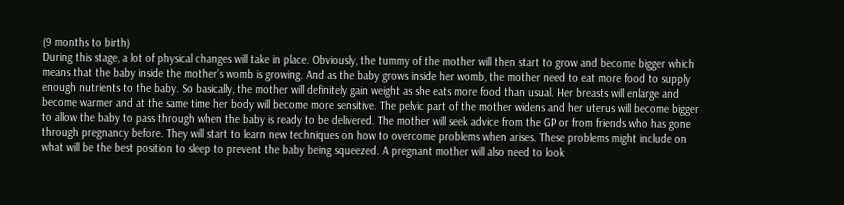(9 months to birth)
During this stage, a lot of physical changes will take in place. Obviously, the tummy of the mother will then start to grow and become bigger which means that the baby inside the mother’s womb is growing. And as the baby grows inside her womb, the mother need to eat more food to supply enough nutrients to the baby. So basically, the mother will definitely gain weight as she eats more food than usual. Her breasts will enlarge and become warmer and at the same time her body will become more sensitive. The pelvic part of the mother widens and her uterus will become bigger to allow the baby to pass through when the baby is ready to be delivered. The mother will seek advice from the GP or from friends who has gone through pregnancy before. They will start to learn new techniques on how to overcome problems when arises. These problems might include on what will be the best position to sleep to prevent the baby being squeezed. A pregnant mother will also need to look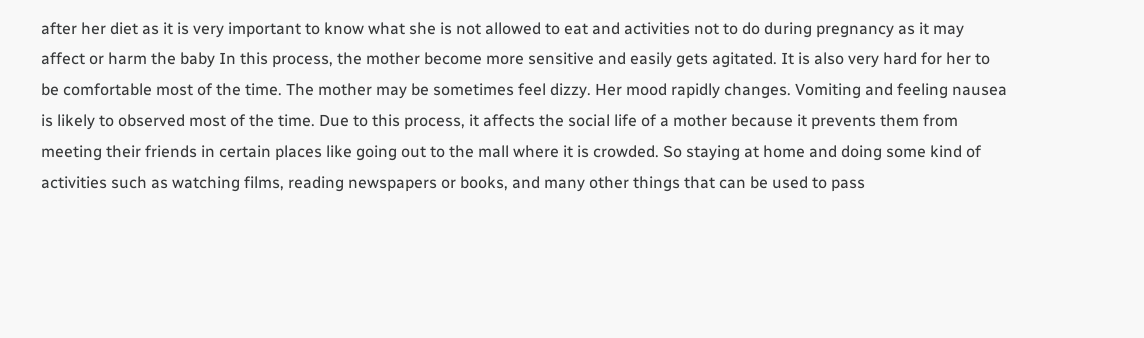after her diet as it is very important to know what she is not allowed to eat and activities not to do during pregnancy as it may affect or harm the baby In this process, the mother become more sensitive and easily gets agitated. It is also very hard for her to be comfortable most of the time. The mother may be sometimes feel dizzy. Her mood rapidly changes. Vomiting and feeling nausea is likely to observed most of the time. Due to this process, it affects the social life of a mother because it prevents them from meeting their friends in certain places like going out to the mall where it is crowded. So staying at home and doing some kind of activities such as watching films, reading newspapers or books, and many other things that can be used to pass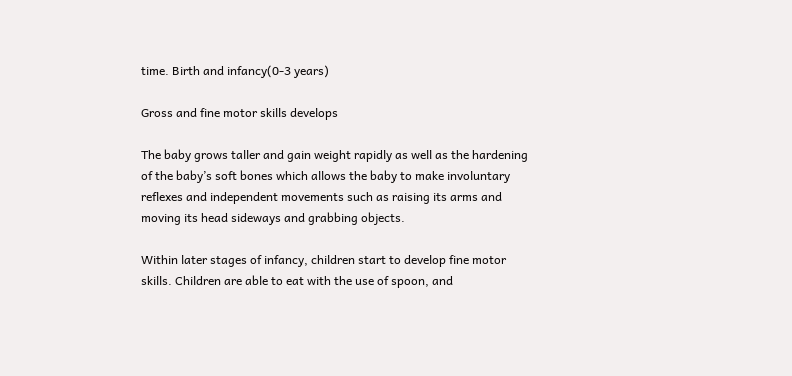time. Birth and infancy(0-3 years)

Gross and fine motor skills develops

The baby grows taller and gain weight rapidly as well as the hardening of the baby’s soft bones which allows the baby to make involuntary reflexes and independent movements such as raising its arms and moving its head sideways and grabbing objects.

Within later stages of infancy, children start to develop fine motor skills. Children are able to eat with the use of spoon, and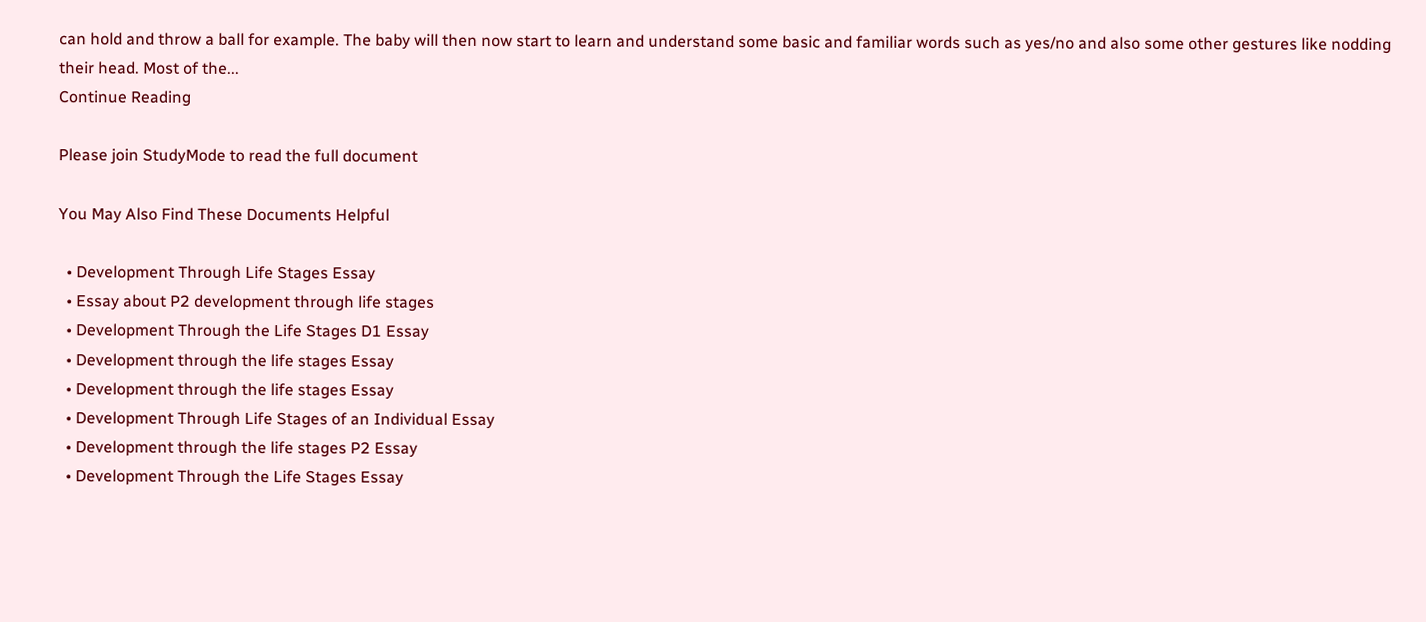can hold and throw a ball for example. The baby will then now start to learn and understand some basic and familiar words such as yes/no and also some other gestures like nodding their head. Most of the...
Continue Reading

Please join StudyMode to read the full document

You May Also Find These Documents Helpful

  • Development Through Life Stages Essay
  • Essay about P2 development through life stages
  • Development Through the Life Stages D1 Essay
  • Development through the life stages Essay
  • Development through the life stages Essay
  • Development Through Life Stages of an Individual Essay
  • Development through the life stages P2 Essay
  • Development Through the Life Stages Essay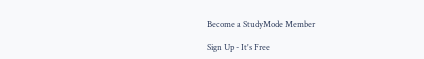Become a StudyMode Member

Sign Up - It's Free